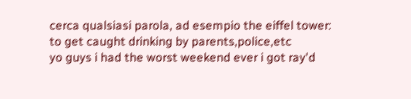cerca qualsiasi parola, ad esempio the eiffel tower:
to get caught drinking by parents,police,etc
yo guys i had the worst weekend ever i got ray'd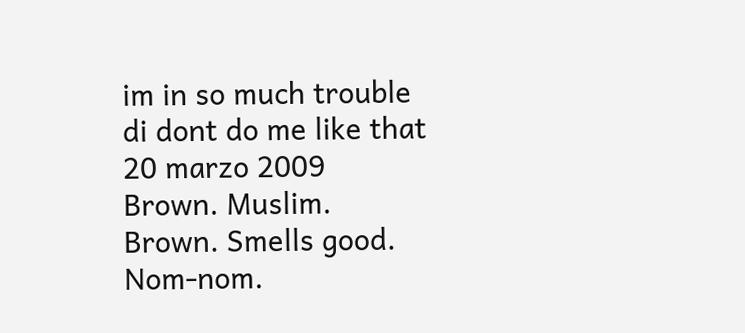im in so much trouble
di dont do me like that 20 marzo 2009
Brown. Muslim. Brown. Smells good. Nom-nom.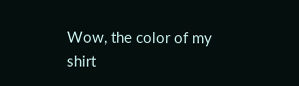Wow, the color of my shirt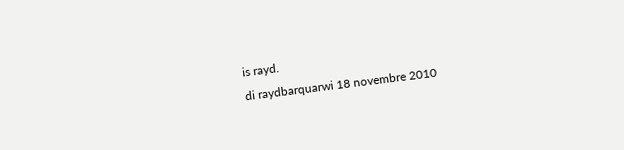is rayd.
di raydbarquarwi 18 novembre 2010